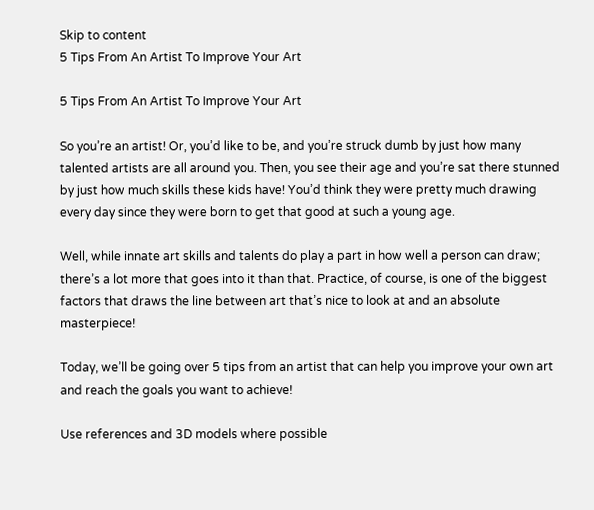Skip to content
5 Tips From An Artist To Improve Your Art

5 Tips From An Artist To Improve Your Art

So you’re an artist! Or, you’d like to be, and you’re struck dumb by just how many talented artists are all around you. Then, you see their age and you’re sat there stunned by just how much skills these kids have! You’d think they were pretty much drawing every day since they were born to get that good at such a young age.

Well, while innate art skills and talents do play a part in how well a person can draw; there’s a lot more that goes into it than that. Practice, of course, is one of the biggest factors that draws the line between art that’s nice to look at and an absolute masterpiece!

Today, we’ll be going over 5 tips from an artist that can help you improve your own art and reach the goals you want to achieve!

Use references and 3D models where possible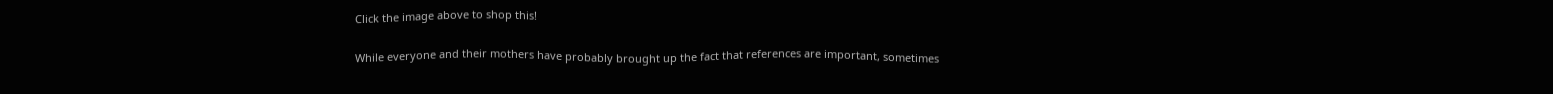Click the image above to shop this!

While everyone and their mothers have probably brought up the fact that references are important, sometimes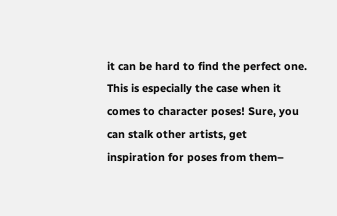it can be hard to find the perfect one. This is especially the case when it comes to character poses! Sure, you can stalk other artists, get inspiration for poses from them–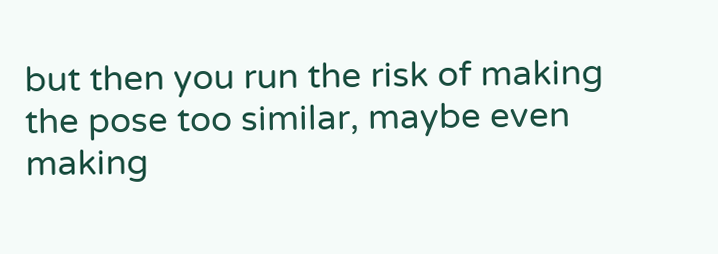but then you run the risk of making the pose too similar, maybe even making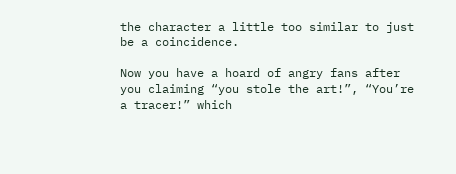the character a little too similar to just be a coincidence.

Now you have a hoard of angry fans after you claiming “you stole the art!”, “You’re a tracer!” which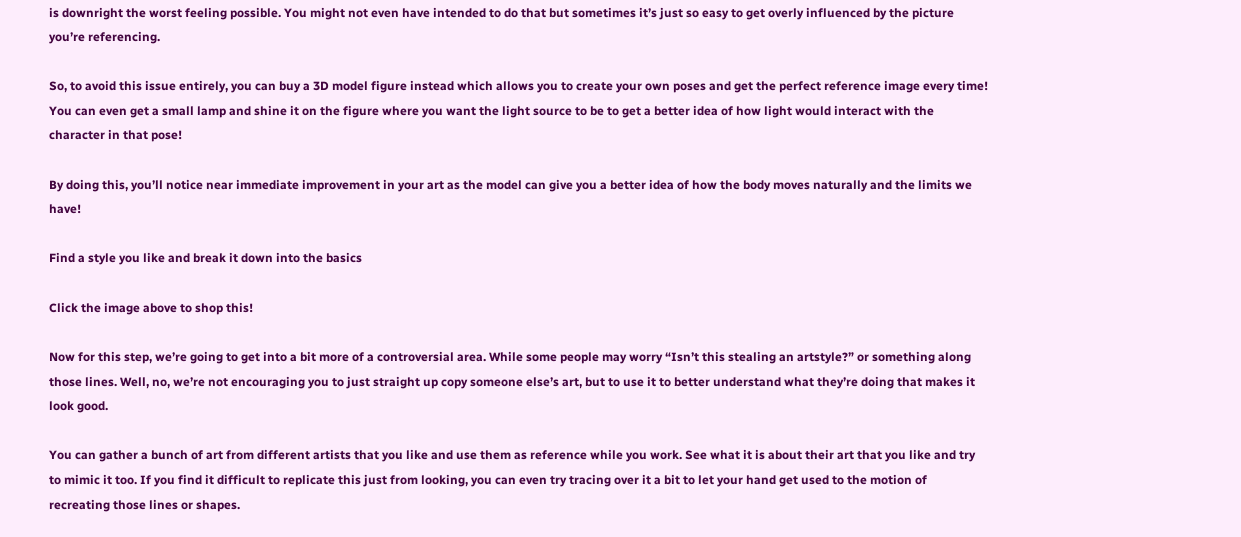is downright the worst feeling possible. You might not even have intended to do that but sometimes it’s just so easy to get overly influenced by the picture you’re referencing.

So, to avoid this issue entirely, you can buy a 3D model figure instead which allows you to create your own poses and get the perfect reference image every time! You can even get a small lamp and shine it on the figure where you want the light source to be to get a better idea of how light would interact with the character in that pose!

By doing this, you’ll notice near immediate improvement in your art as the model can give you a better idea of how the body moves naturally and the limits we have!

Find a style you like and break it down into the basics

Click the image above to shop this!

Now for this step, we’re going to get into a bit more of a controversial area. While some people may worry “Isn’t this stealing an artstyle?” or something along those lines. Well, no, we’re not encouraging you to just straight up copy someone else’s art, but to use it to better understand what they’re doing that makes it look good.

You can gather a bunch of art from different artists that you like and use them as reference while you work. See what it is about their art that you like and try to mimic it too. If you find it difficult to replicate this just from looking, you can even try tracing over it a bit to let your hand get used to the motion of recreating those lines or shapes.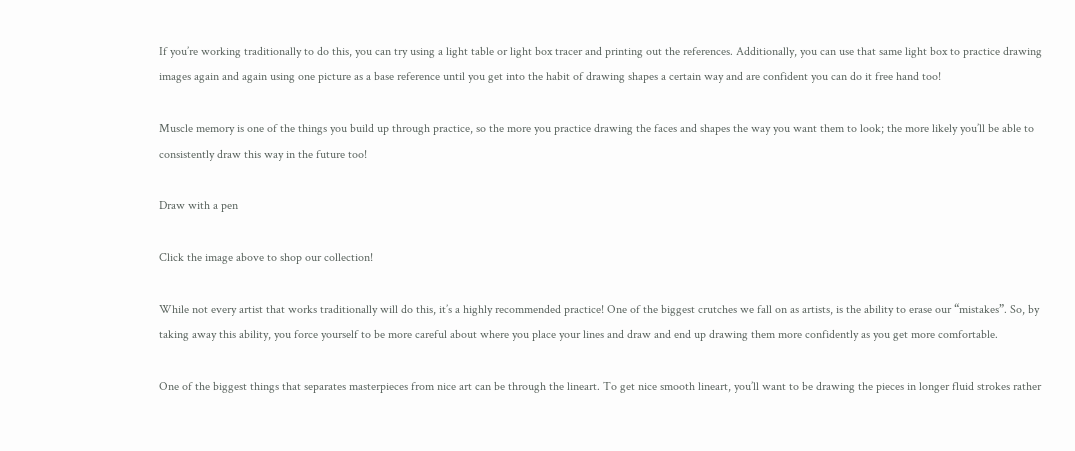If you’re working traditionally to do this, you can try using a light table or light box tracer and printing out the references. Additionally, you can use that same light box to practice drawing images again and again using one picture as a base reference until you get into the habit of drawing shapes a certain way and are confident you can do it free hand too!

Muscle memory is one of the things you build up through practice, so the more you practice drawing the faces and shapes the way you want them to look; the more likely you’ll be able to consistently draw this way in the future too!

Draw with a pen

Click the image above to shop our collection!

While not every artist that works traditionally will do this, it’s a highly recommended practice! One of the biggest crutches we fall on as artists, is the ability to erase our “mistakes”. So, by taking away this ability, you force yourself to be more careful about where you place your lines and draw and end up drawing them more confidently as you get more comfortable.

One of the biggest things that separates masterpieces from nice art can be through the lineart. To get nice smooth lineart, you’ll want to be drawing the pieces in longer fluid strokes rather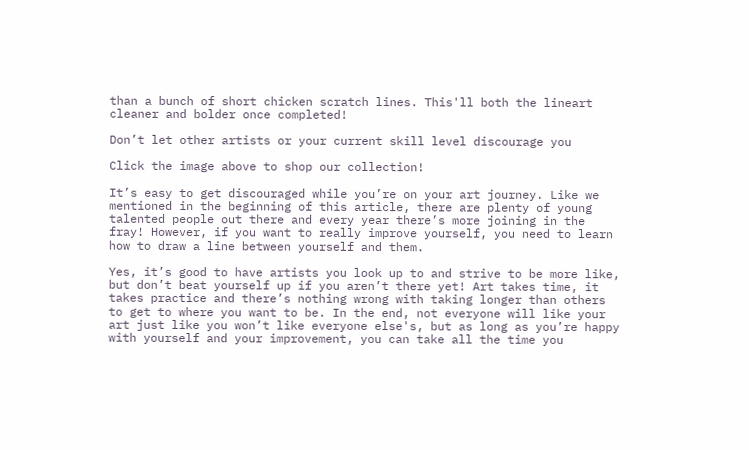than a bunch of short chicken scratch lines. This'll both the lineart cleaner and bolder once completed!

Don’t let other artists or your current skill level discourage you

Click the image above to shop our collection!

It’s easy to get discouraged while you’re on your art journey. Like we mentioned in the beginning of this article, there are plenty of young talented people out there and every year there’s more joining in the fray! However, if you want to really improve yourself, you need to learn how to draw a line between yourself and them.

Yes, it’s good to have artists you look up to and strive to be more like, but don’t beat yourself up if you aren’t there yet! Art takes time, it takes practice and there’s nothing wrong with taking longer than others to get to where you want to be. In the end, not everyone will like your art just like you won’t like everyone else's, but as long as you’re happy with yourself and your improvement, you can take all the time you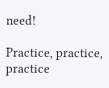need!

Practice, practice, practice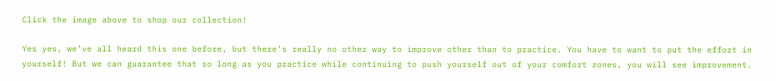Click the image above to shop our collection!

Yes yes, we’ve all heard this one before, but there’s really no other way to improve other than to practice. You have to want to put the effort in yourself! But we can guarantee that so long as you practice while continuing to push yourself out of your comfort zones, you will see improvement.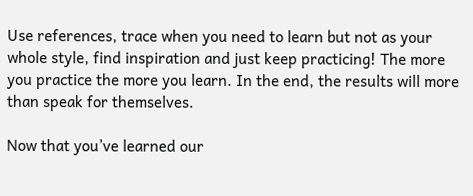Use references, trace when you need to learn but not as your whole style, find inspiration and just keep practicing! The more you practice the more you learn. In the end, the results will more than speak for themselves.

Now that you’ve learned our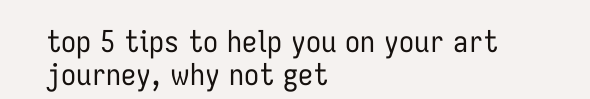top 5 tips to help you on your art journey, why not get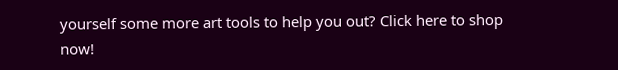yourself some more art tools to help you out? Click here to shop now!